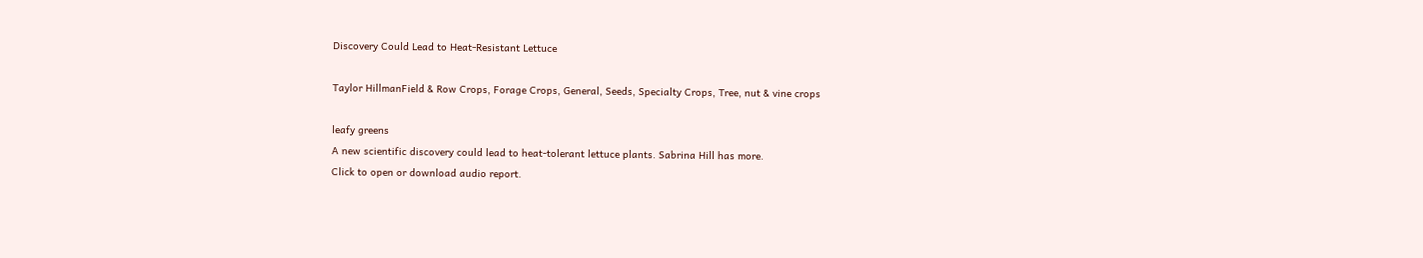Discovery Could Lead to Heat-Resistant Lettuce

Taylor HillmanField & Row Crops, Forage Crops, General, Seeds, Specialty Crops, Tree, nut & vine crops

leafy greens
A new scientific discovery could lead to heat-tolerant lettuce plants. Sabrina Hill has more.
Click to open or download audio report.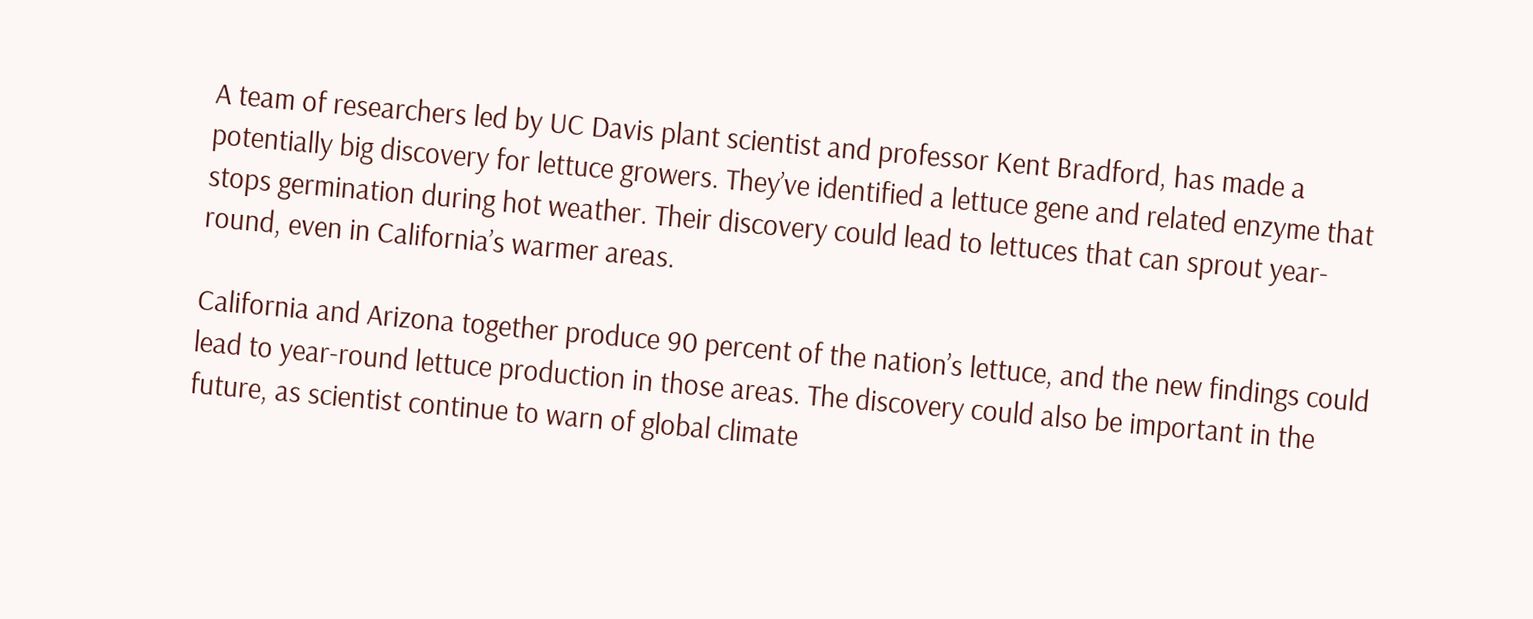A team of researchers led by UC Davis plant scientist and professor Kent Bradford, has made a potentially big discovery for lettuce growers. They’ve identified a lettuce gene and related enzyme that stops germination during hot weather. Their discovery could lead to lettuces that can sprout year-round, even in California’s warmer areas.

California and Arizona together produce 90 percent of the nation’s lettuce, and the new findings could lead to year-round lettuce production in those areas. The discovery could also be important in the future, as scientist continue to warn of global climate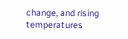change, and rising temperatures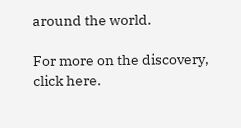around the world.

For more on the discovery, click here.